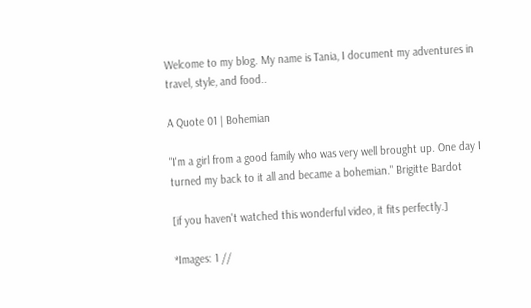Welcome to my blog. My name is Tania, I document my adventures in travel, style, and food..

A Quote 01 | Bohemian

"I'm a girl from a good family who was very well brought up. One day I turned my back to it all and became a bohemian." Brigitte Bardot

[if you haven't watched this wonderful video, it fits perfectly.]

*Images: 1 //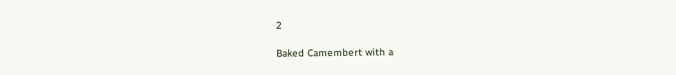2

Baked Camembert with a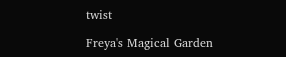twist

Freya's Magical Garden